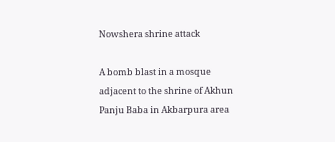Nowshera shrine attack

A bomb blast in a mosque adjacent to the shrine of Akhun Panju Baba in Akbarpura area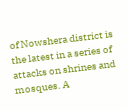of Nowshera district is the latest in a series of attacks on shrines and mosques. A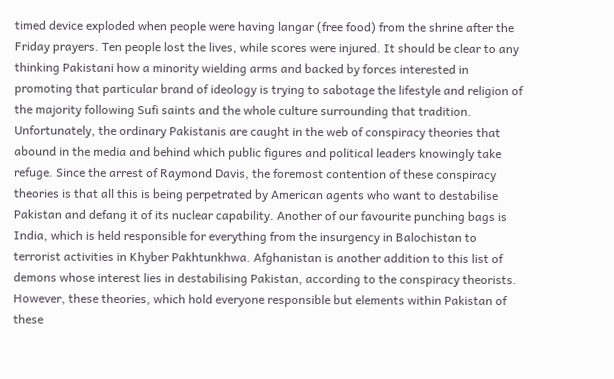timed device exploded when people were having langar (free food) from the shrine after the Friday prayers. Ten people lost the lives, while scores were injured. It should be clear to any thinking Pakistani how a minority wielding arms and backed by forces interested in promoting that particular brand of ideology is trying to sabotage the lifestyle and religion of the majority following Sufi saints and the whole culture surrounding that tradition. Unfortunately, the ordinary Pakistanis are caught in the web of conspiracy theories that abound in the media and behind which public figures and political leaders knowingly take refuge. Since the arrest of Raymond Davis, the foremost contention of these conspiracy theories is that all this is being perpetrated by American agents who want to destabilise Pakistan and defang it of its nuclear capability. Another of our favourite punching bags is India, which is held responsible for everything from the insurgency in Balochistan to terrorist activities in Khyber Pakhtunkhwa. Afghanistan is another addition to this list of demons whose interest lies in destabilising Pakistan, according to the conspiracy theorists. However, these theories, which hold everyone responsible but elements within Pakistan of these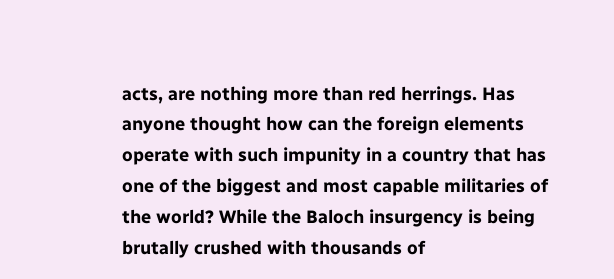acts, are nothing more than red herrings. Has anyone thought how can the foreign elements operate with such impunity in a country that has one of the biggest and most capable militaries of the world? While the Baloch insurgency is being brutally crushed with thousands of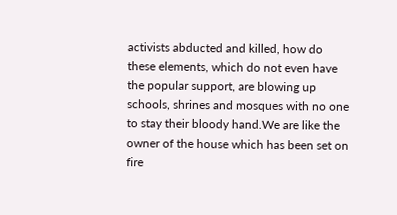activists abducted and killed, how do these elements, which do not even have the popular support, are blowing up schools, shrines and mosques with no one to stay their bloody hand.We are like the owner of the house which has been set on fire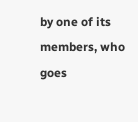by one of its members, who goes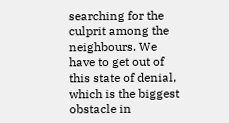searching for the culprit among the neighbours. We have to get out of this state of denial, which is the biggest obstacle in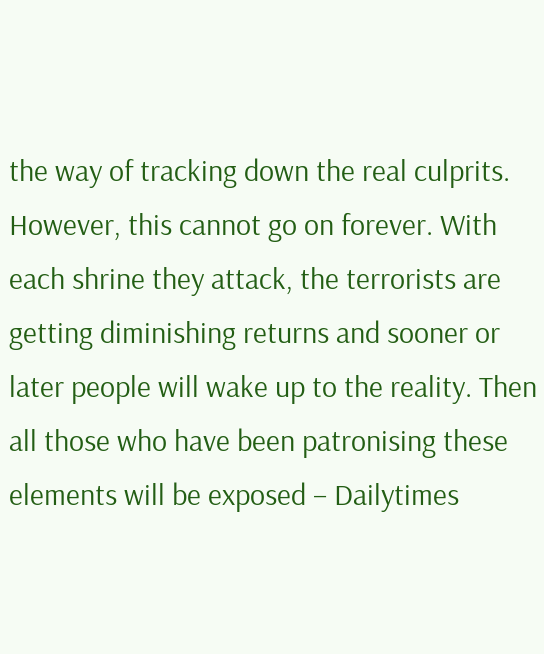the way of tracking down the real culprits. However, this cannot go on forever. With each shrine they attack, the terrorists are getting diminishing returns and sooner or later people will wake up to the reality. Then all those who have been patronising these elements will be exposed – Dailytimes